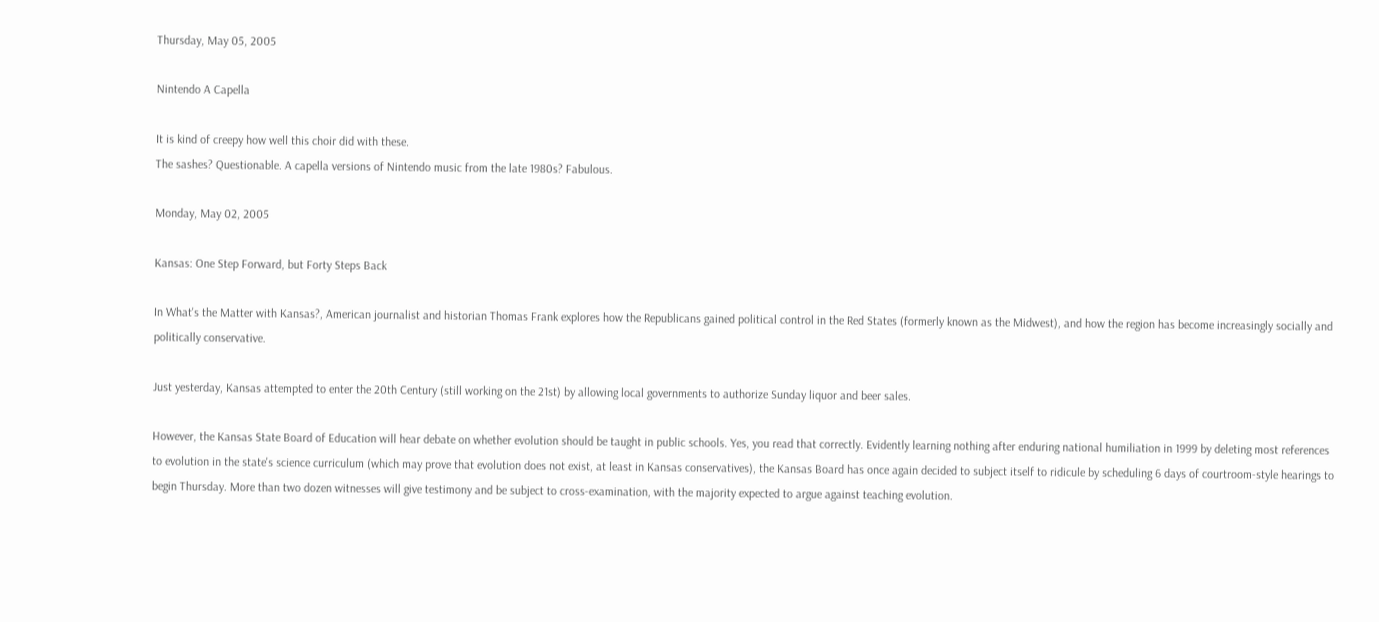Thursday, May 05, 2005

Nintendo A Capella

It is kind of creepy how well this choir did with these.
The sashes? Questionable. A capella versions of Nintendo music from the late 1980s? Fabulous.

Monday, May 02, 2005

Kansas: One Step Forward, but Forty Steps Back

In What's the Matter with Kansas?, American journalist and historian Thomas Frank explores how the Republicans gained political control in the Red States (formerly known as the Midwest), and how the region has become increasingly socially and politically conservative.

Just yesterday, Kansas attempted to enter the 20th Century (still working on the 21st) by allowing local governments to authorize Sunday liquor and beer sales.

However, the Kansas State Board of Education will hear debate on whether evolution should be taught in public schools. Yes, you read that correctly. Evidently learning nothing after enduring national humiliation in 1999 by deleting most references to evolution in the state's science curriculum (which may prove that evolution does not exist, at least in Kansas conservatives), the Kansas Board has once again decided to subject itself to ridicule by scheduling 6 days of courtroom-style hearings to begin Thursday. More than two dozen witnesses will give testimony and be subject to cross-examination, with the majority expected to argue against teaching evolution.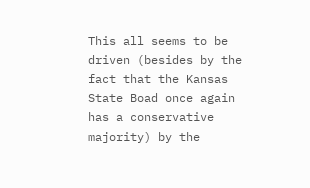This all seems to be driven (besides by the fact that the Kansas State Boad once again has a conservative majority) by the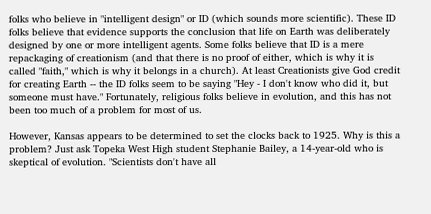folks who believe in "intelligent design" or ID (which sounds more scientific). These ID folks believe that evidence supports the conclusion that life on Earth was deliberately designed by one or more intelligent agents. Some folks believe that ID is a mere repackaging of creationism (and that there is no proof of either, which is why it is called "faith," which is why it belongs in a church). At least Creationists give God credit for creating Earth -- the ID folks seem to be saying "Hey - I don't know who did it, but someone must have." Fortunately, religious folks believe in evolution, and this has not been too much of a problem for most of us.

However, Kansas appears to be determined to set the clocks back to 1925. Why is this a problem? Just ask Topeka West High student Stephanie Bailey, a 14-year-old who is skeptical of evolution. "Scientists don't have all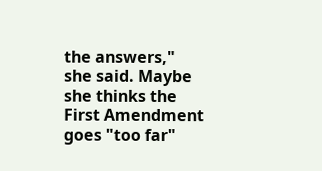the answers," she said. Maybe she thinks the First Amendment goes "too far"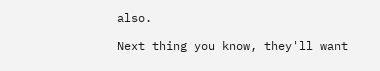also.

Next thing you know, they'll want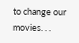to change our movies. . .